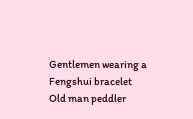Gentlemen wearing a Fengshui bracelet
Old man peddler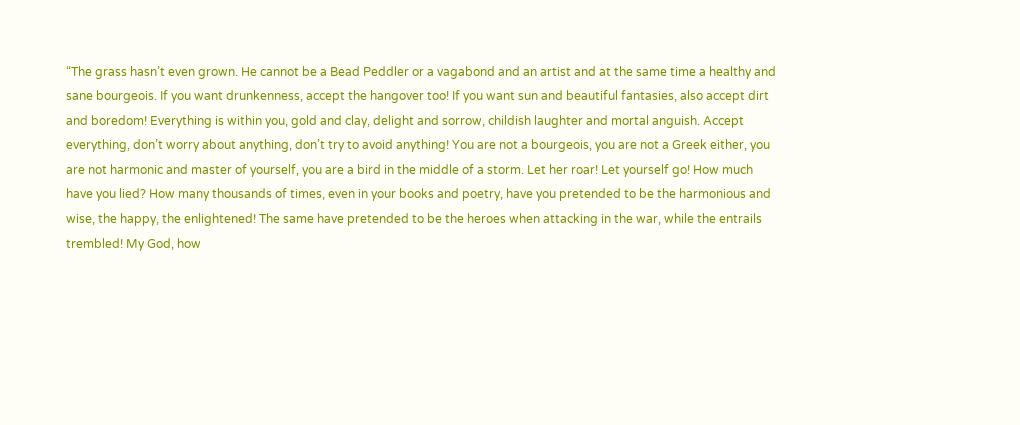“The grass hasn’t even grown. He cannot be a Bead Peddler or a vagabond and an artist and at the same time a healthy and sane bourgeois. If you want drunkenness, accept the hangover too! If you want sun and beautiful fantasies, also accept dirt and boredom! Everything is within you, gold and clay, delight and sorrow, childish laughter and mortal anguish. Accept everything, don’t worry about anything, don’t try to avoid anything! You are not a bourgeois, you are not a Greek either, you are not harmonic and master of yourself, you are a bird in the middle of a storm. Let her roar! Let yourself go! How much have you lied? How many thousands of times, even in your books and poetry, have you pretended to be the harmonious and wise, the happy, the enlightened! The same have pretended to be the heroes when attacking in the war, while the entrails trembled! My God, how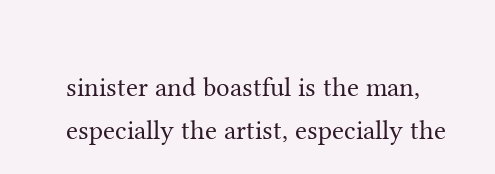sinister and boastful is the man, especially the artist, especially the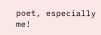poet, especially me!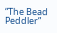“The Bead Peddler”